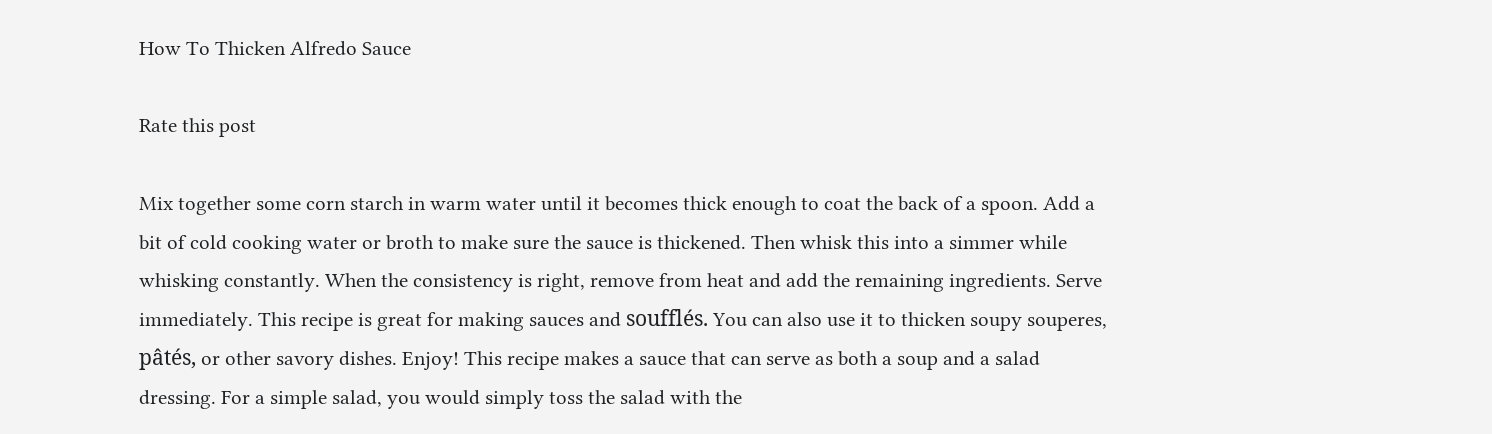How To Thicken Alfredo Sauce

Rate this post

Mix together some corn starch in warm water until it becomes thick enough to coat the back of a spoon. Add a bit of cold cooking water or broth to make sure the sauce is thickened. Then whisk this into a simmer while whisking constantly. When the consistency is right, remove from heat and add the remaining ingredients. Serve immediately. This recipe is great for making sauces and soufflés. You can also use it to thicken soupy souperes, pâtés, or other savory dishes. Enjoy! This recipe makes a sauce that can serve as both a soup and a salad dressing. For a simple salad, you would simply toss the salad with the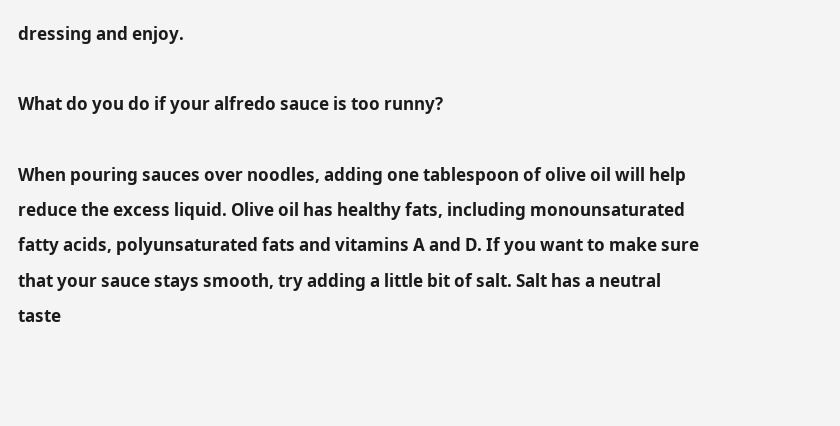dressing and enjoy.

What do you do if your alfredo sauce is too runny?

When pouring sauces over noodles, adding one tablespoon of olive oil will help reduce the excess liquid. Olive oil has healthy fats, including monounsaturated fatty acids, polyunsaturated fats and vitamins A and D. If you want to make sure that your sauce stays smooth, try adding a little bit of salt. Salt has a neutral taste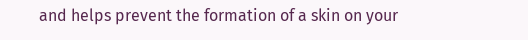and helps prevent the formation of a skin on your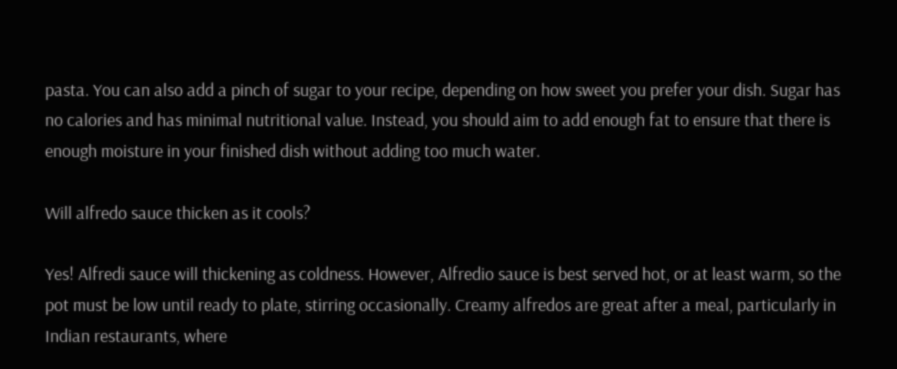pasta. You can also add a pinch of sugar to your recipe, depending on how sweet you prefer your dish. Sugar has no calories and has minimal nutritional value. Instead, you should aim to add enough fat to ensure that there is enough moisture in your finished dish without adding too much water.

Will alfredo sauce thicken as it cools?

Yes! Alfredi sauce will thickening as coldness. However, Alfredio sauce is best served hot, or at least warm, so the pot must be low until ready to plate, stirring occasionally. Creamy alfredos are great after a meal, particularly in Indian restaurants, where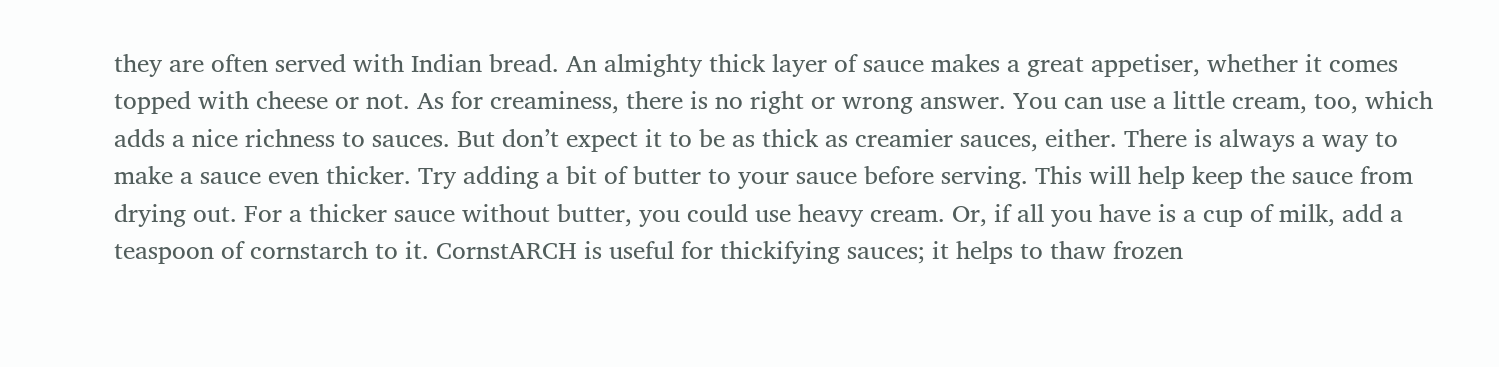they are often served with Indian bread. An almighty thick layer of sauce makes a great appetiser, whether it comes topped with cheese or not. As for creaminess, there is no right or wrong answer. You can use a little cream, too, which adds a nice richness to sauces. But don’t expect it to be as thick as creamier sauces, either. There is always a way to make a sauce even thicker. Try adding a bit of butter to your sauce before serving. This will help keep the sauce from drying out. For a thicker sauce without butter, you could use heavy cream. Or, if all you have is a cup of milk, add a teaspoon of cornstarch to it. CornstARCH is useful for thickifying sauces; it helps to thaw frozen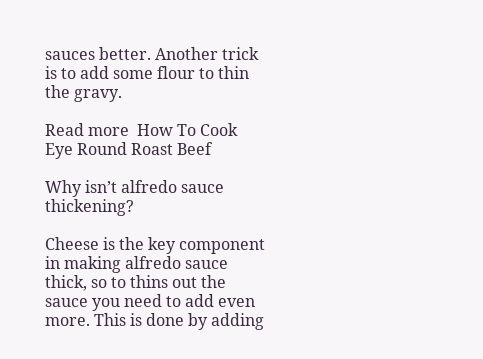sauces better. Another trick is to add some flour to thin the gravy.

Read more  How To Cook Eye Round Roast Beef

Why isn’t alfredo sauce thickening?

Cheese is the key component in making alfredo sauce thick, so to thins out the sauce you need to add even more. This is done by adding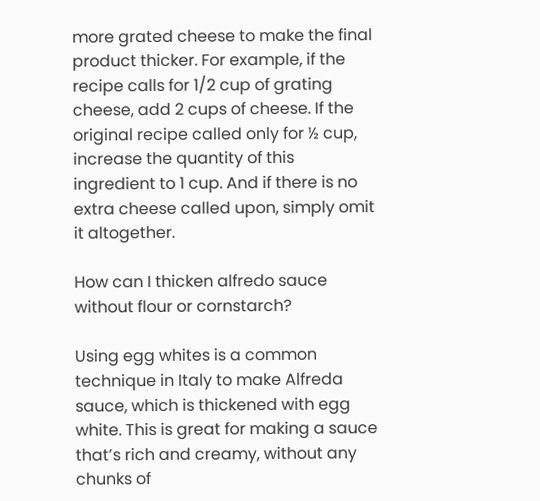more grated cheese to make the final product thicker. For example, if the recipe calls for 1/2 cup of grating cheese, add 2 cups of cheese. If the original recipe called only for ½ cup, increase the quantity of this ingredient to 1 cup. And if there is no extra cheese called upon, simply omit it altogether.

How can I thicken alfredo sauce without flour or cornstarch?

Using egg whites is a common technique in Italy to make Alfreda sauce, which is thickened with egg white. This is great for making a sauce that’s rich and creamy, without any chunks of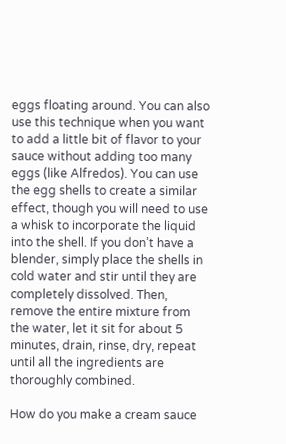eggs floating around. You can also use this technique when you want to add a little bit of flavor to your sauce without adding too many eggs (like Alfredos). You can use the egg shells to create a similar effect, though you will need to use a whisk to incorporate the liquid into the shell. If you don’t have a blender, simply place the shells in cold water and stir until they are completely dissolved. Then, remove the entire mixture from the water, let it sit for about 5 minutes, drain, rinse, dry, repeat until all the ingredients are thoroughly combined.

How do you make a cream sauce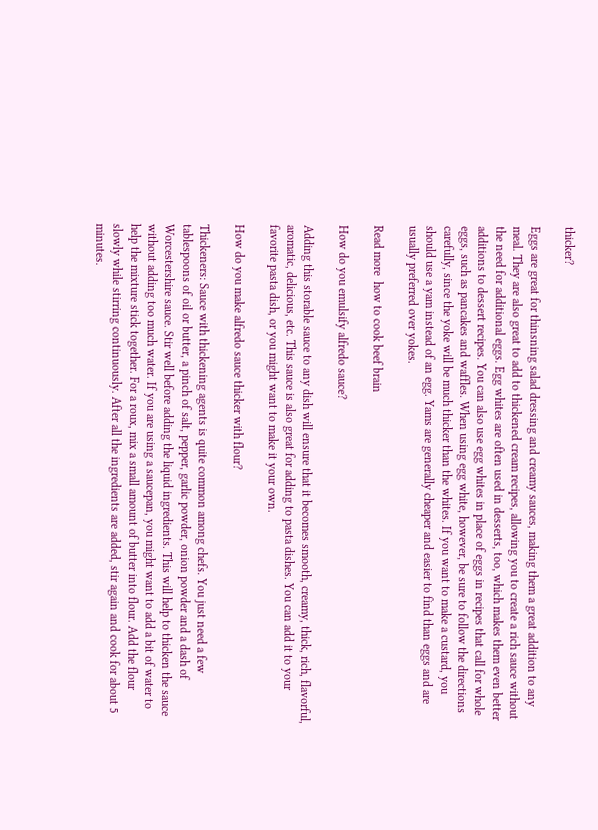thicker?

Eggs are great for thinsning salad dressing and creamy sauces, making them a great addition to any meal. They are also great to add to thickened cream recipes, allowing you to create a rich sauce without the need for additional eggs. Egg whites are often used in desserts, too, which makes them even better additions to dessert recipes. You can also use egg whites in place of eggs in recipes that call for whole eggs, such as pancakes and waffles. When using egg white, however, be sure to follow the directions carefully, since the yoke will be much thicker than the whites. If you want to make a custard, you should use a yam instead of an egg. Yams are generally cheaper and easier to find than eggs and are usually preferred over yokes.

Read more  how to cook beef brain

How do you emulsify alfredo sauce?

Adding this storable sauce to any dish will ensure that it becomes smooth, creamy, thick, rich, flavorful, aromatic, delicious, etc. This sauce is also great for adding to pasta dishes. You can add it to your favorite pasta dish, or you might want to make it your own.

How do you make alfredo sauce thicker with flour?

Thickeners: Sauce with thickening agents is quite common among chefs. You just need a few tablespoons of oil or butter, a pinch of salt, pepper, garlic powder, onion powder and a dash of Worcestershire sauce. Stir well before adding the liquid ingredients. This will help to thicken the sauce without adding too much water. If you are using a saucepan, you might want to add a bit of water to help the mixture stick together. For a roux, mix a small amount of butter into flour. Add the flour slowly while stirring continuously. After all the ingredients are added, stir again and cook for about 5 minutes.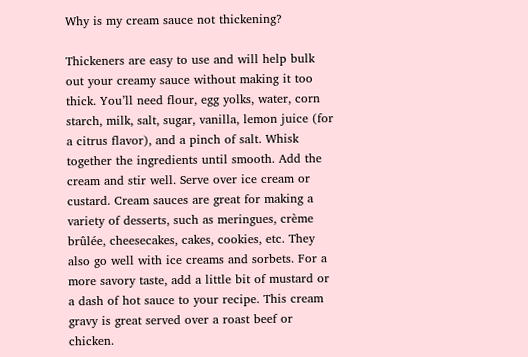Why is my cream sauce not thickening?

Thickeners are easy to use and will help bulk out your creamy sauce without making it too thick. You’ll need flour, egg yolks, water, corn starch, milk, salt, sugar, vanilla, lemon juice (for a citrus flavor), and a pinch of salt. Whisk together the ingredients until smooth. Add the cream and stir well. Serve over ice cream or custard. Cream sauces are great for making a variety of desserts, such as meringues, crème brûlée, cheesecakes, cakes, cookies, etc. They also go well with ice creams and sorbets. For a more savory taste, add a little bit of mustard or a dash of hot sauce to your recipe. This cream gravy is great served over a roast beef or chicken.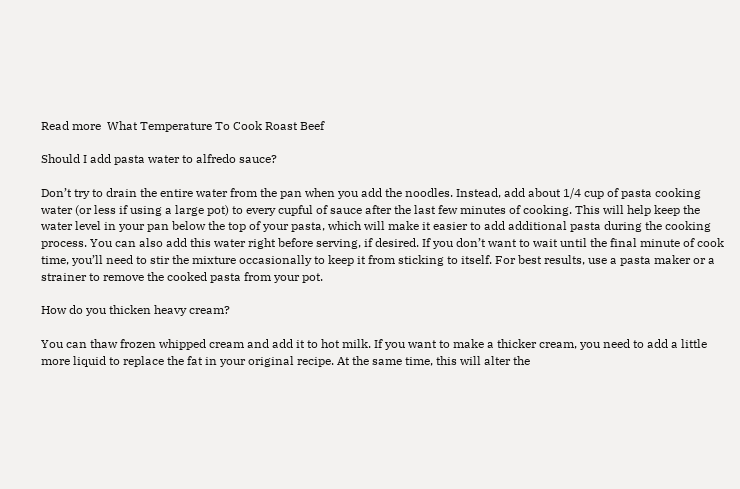Read more  What Temperature To Cook Roast Beef

Should I add pasta water to alfredo sauce?

Don’t try to drain the entire water from the pan when you add the noodles. Instead, add about 1/4 cup of pasta cooking water (or less if using a large pot) to every cupful of sauce after the last few minutes of cooking. This will help keep the water level in your pan below the top of your pasta, which will make it easier to add additional pasta during the cooking process. You can also add this water right before serving, if desired. If you don’t want to wait until the final minute of cook time, you’ll need to stir the mixture occasionally to keep it from sticking to itself. For best results, use a pasta maker or a strainer to remove the cooked pasta from your pot.

How do you thicken heavy cream?

You can thaw frozen whipped cream and add it to hot milk. If you want to make a thicker cream, you need to add a little more liquid to replace the fat in your original recipe. At the same time, this will alter the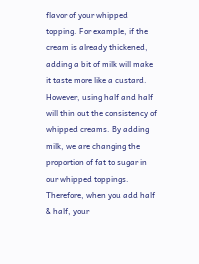flavor of your whipped topping. For example, if the cream is already thickened, adding a bit of milk will make it taste more like a custard. However, using half and half will thin out the consistency of whipped creams. By adding milk, we are changing the proportion of fat to sugar in our whipped toppings. Therefore, when you add half & half, your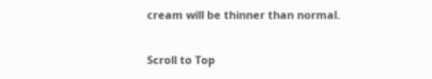cream will be thinner than normal.

Scroll to Top